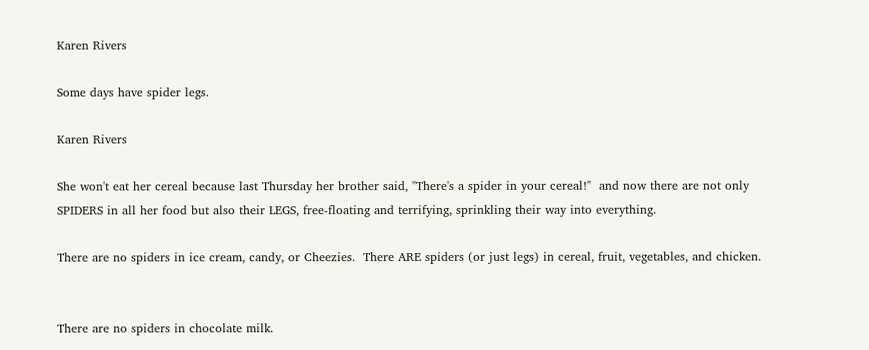Karen Rivers

Some days have spider legs.

Karen Rivers

She won't eat her cereal because last Thursday her brother said, "There's a spider in your cereal!"  and now there are not only SPIDERS in all her food but also their LEGS, free-floating and terrifying, sprinkling their way into everything.

There are no spiders in ice cream, candy, or Cheezies.  There ARE spiders (or just legs) in cereal, fruit, vegetables, and chicken.


There are no spiders in chocolate milk.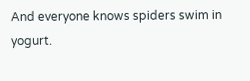And everyone knows spiders swim in yogurt.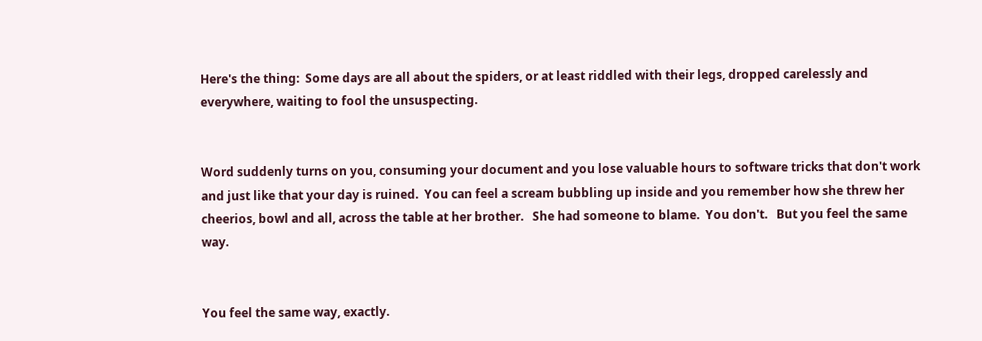Here's the thing:  Some days are all about the spiders, or at least riddled with their legs, dropped carelessly and everywhere, waiting to fool the unsuspecting.


Word suddenly turns on you, consuming your document and you lose valuable hours to software tricks that don't work and just like that your day is ruined.  You can feel a scream bubbling up inside and you remember how she threw her cheerios, bowl and all, across the table at her brother.   She had someone to blame.  You don't.   But you feel the same way.


You feel the same way, exactly.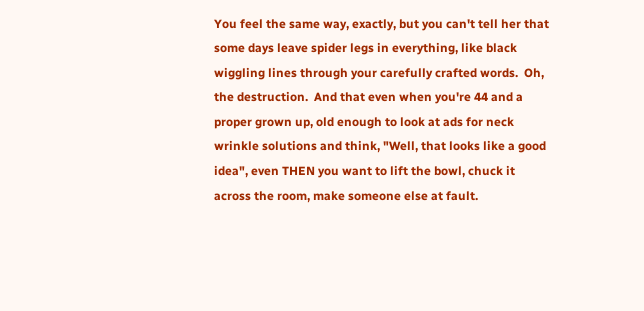You feel the same way, exactly, but you can't tell her that some days leave spider legs in everything, like black wiggling lines through your carefully crafted words.  Oh, the destruction.  And that even when you're 44 and a proper grown up, old enough to look at ads for neck wrinkle solutions and think, "Well, that looks like a good idea", even THEN you want to lift the bowl, chuck it across the room, make someone else at fault.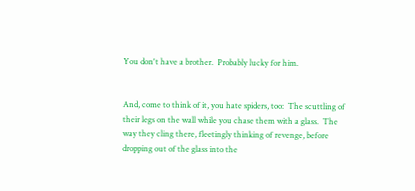You don't have a brother.  Probably lucky for him.


And, come to think of it, you hate spiders, too:  The scuttling of their legs on the wall while you chase them with a glass.  The way they cling there, fleetingly thinking of revenge, before dropping out of the glass into the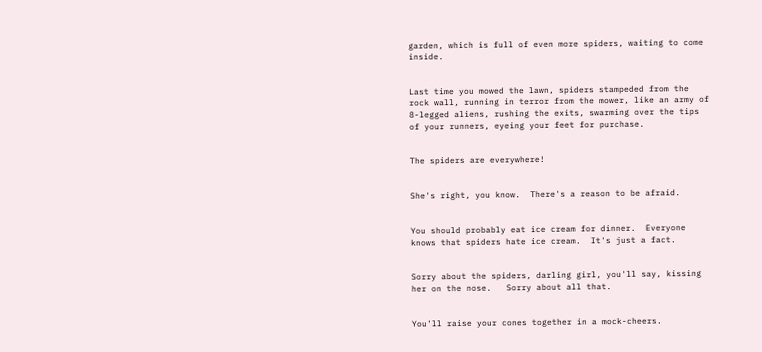garden, which is full of even more spiders, waiting to come inside.


Last time you mowed the lawn, spiders stampeded from the rock wall, running in terror from the mower, like an army of 8-legged aliens, rushing the exits, swarming over the tips of your runners, eyeing your feet for purchase.


The spiders are everywhere!


She's right, you know.  There's a reason to be afraid.


You should probably eat ice cream for dinner.  Everyone knows that spiders hate ice cream.  It's just a fact.


Sorry about the spiders, darling girl, you'll say, kissing her on the nose.   Sorry about all that.


You'll raise your cones together in a mock-cheers.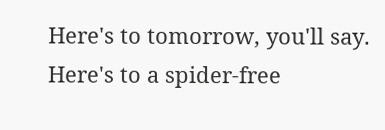Here's to tomorrow, you'll say.  Here's to a spider-free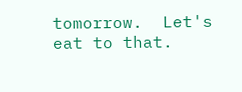tomorrow.  Let's eat to that.